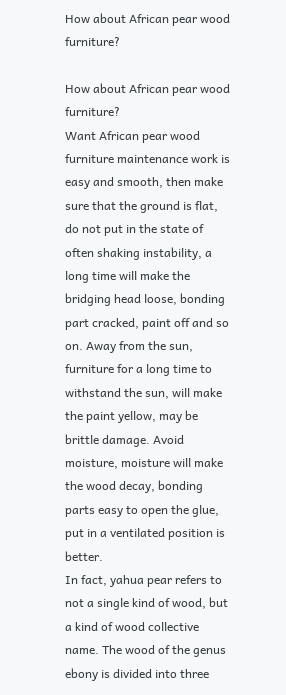How about African pear wood furniture?

How about African pear wood furniture?
Want African pear wood furniture maintenance work is easy and smooth, then make sure that the ground is flat, do not put in the state of often shaking instability, a long time will make the bridging head loose, bonding part cracked, paint off and so on. Away from the sun, furniture for a long time to withstand the sun, will make the paint yellow, may be brittle damage. Avoid moisture, moisture will make the wood decay, bonding parts easy to open the glue, put in a ventilated position is better.
In fact, yahua pear refers to not a single kind of wood, but a kind of wood collective name. The wood of the genus ebony is divided into three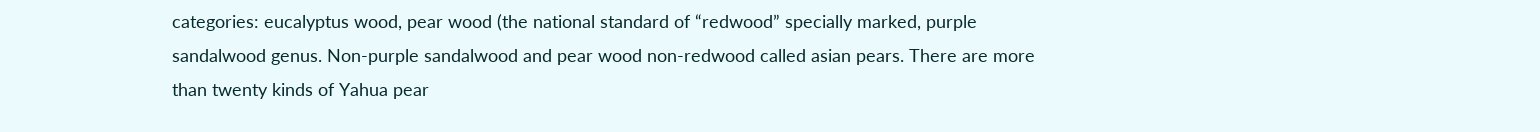categories: eucalyptus wood, pear wood (the national standard of “redwood” specially marked, purple sandalwood genus. Non-purple sandalwood and pear wood non-redwood called asian pears. There are more than twenty kinds of Yahua pear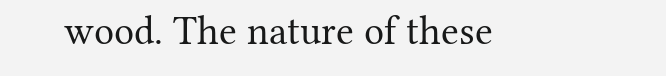wood. The nature of these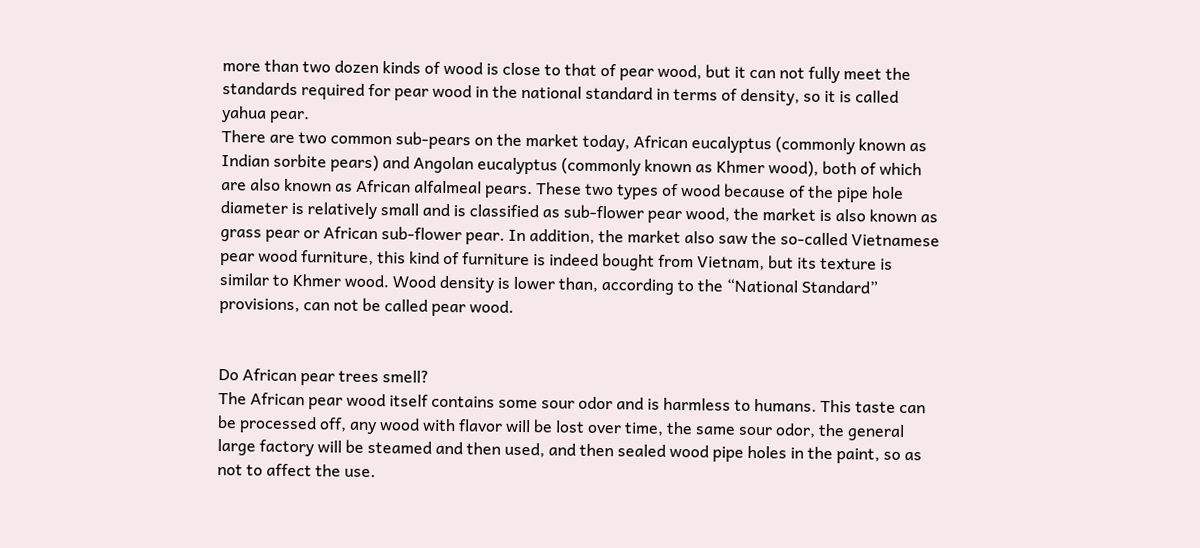more than two dozen kinds of wood is close to that of pear wood, but it can not fully meet the standards required for pear wood in the national standard in terms of density, so it is called yahua pear.
There are two common sub-pears on the market today, African eucalyptus (commonly known as Indian sorbite pears) and Angolan eucalyptus (commonly known as Khmer wood), both of which are also known as African alfalmeal pears. These two types of wood because of the pipe hole diameter is relatively small and is classified as sub-flower pear wood, the market is also known as grass pear or African sub-flower pear. In addition, the market also saw the so-called Vietnamese pear wood furniture, this kind of furniture is indeed bought from Vietnam, but its texture is similar to Khmer wood. Wood density is lower than, according to the “National Standard” provisions, can not be called pear wood.


Do African pear trees smell?
The African pear wood itself contains some sour odor and is harmless to humans. This taste can be processed off, any wood with flavor will be lost over time, the same sour odor, the general large factory will be steamed and then used, and then sealed wood pipe holes in the paint, so as not to affect the use.